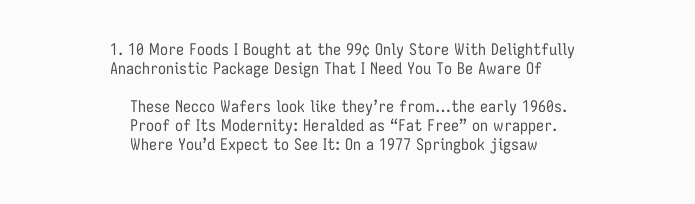1. 10 More Foods I Bought at the 99¢ Only Store With Delightfully Anachronistic Package Design That I Need You To Be Aware Of

    These Necco Wafers look like they’re from…the early 1960s.
    Proof of Its Modernity: Heralded as “Fat Free” on wrapper.
    Where You’d Expect to See It: On a 1977 Springbok jigsaw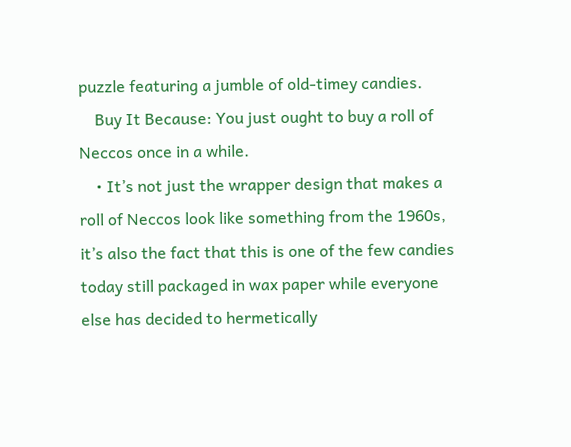puzzle featuring a jumble of old-timey candies.
    Buy It Because: You just ought to buy a roll of Neccos once in a while.
    • It’s not just the wrapper design that makes a roll of Neccos look like something from the 1960s, it’s also the fact that this is one of the few candies today still packaged in wax paper while everyone else has decided to hermetically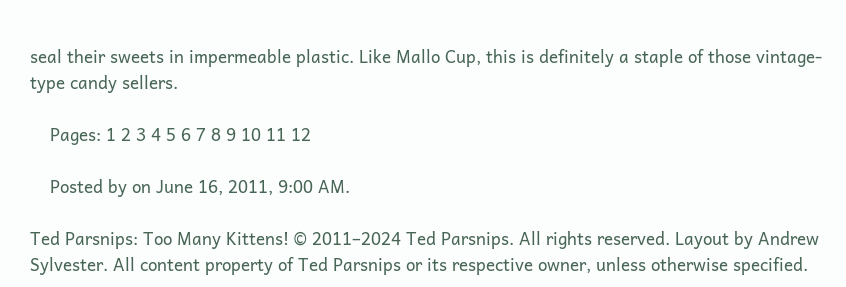seal their sweets in impermeable plastic. Like Mallo Cup, this is definitely a staple of those vintage-type candy sellers.

    Pages: 1 2 3 4 5 6 7 8 9 10 11 12

    Posted by on June 16, 2011, 9:00 AM.

Ted Parsnips: Too Many Kittens! © 2011–2024 Ted Parsnips. All rights reserved. Layout by Andrew Sylvester. All content property of Ted Parsnips or its respective owner, unless otherwise specified.